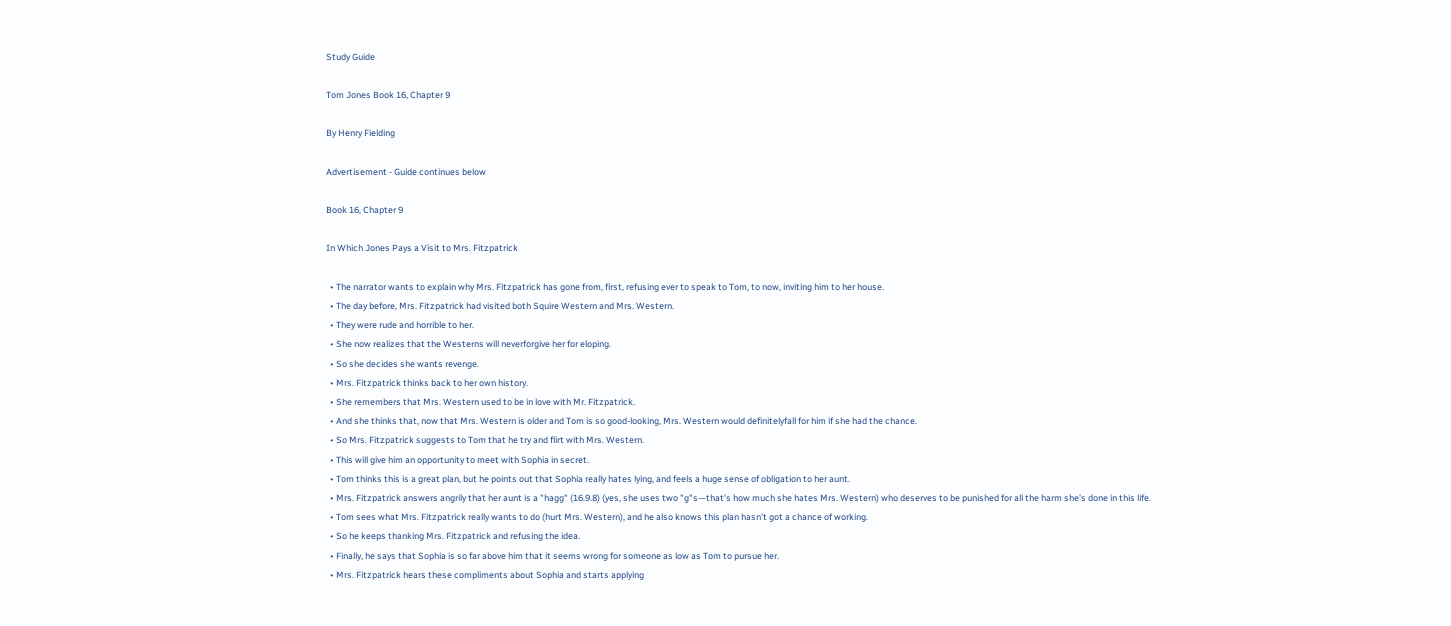Study Guide

Tom Jones Book 16, Chapter 9

By Henry Fielding

Advertisement - Guide continues below

Book 16, Chapter 9

In Which Jones Pays a Visit to Mrs. Fitzpatrick

  • The narrator wants to explain why Mrs. Fitzpatrick has gone from, first, refusing ever to speak to Tom, to now, inviting him to her house.
  • The day before, Mrs. Fitzpatrick had visited both Squire Western and Mrs. Western.
  • They were rude and horrible to her.
  • She now realizes that the Westerns will neverforgive her for eloping.
  • So she decides she wants revenge.
  • Mrs. Fitzpatrick thinks back to her own history.
  • She remembers that Mrs. Western used to be in love with Mr. Fitzpatrick.
  • And she thinks that, now that Mrs. Western is older and Tom is so good-looking, Mrs. Western would definitelyfall for him if she had the chance.
  • So Mrs. Fitzpatrick suggests to Tom that he try and flirt with Mrs. Western.
  • This will give him an opportunity to meet with Sophia in secret.
  • Tom thinks this is a great plan, but he points out that Sophia really hates lying, and feels a huge sense of obligation to her aunt.
  • Mrs. Fitzpatrick answers angrily that her aunt is a "hagg" (16.9.8) (yes, she uses two "g"s—that's how much she hates Mrs. Western) who deserves to be punished for all the harm she's done in this life.
  • Tom sees what Mrs. Fitzpatrick really wants to do (hurt Mrs. Western), and he also knows this plan hasn't got a chance of working.
  • So he keeps thanking Mrs. Fitzpatrick and refusing the idea.
  • Finally, he says that Sophia is so far above him that it seems wrong for someone as low as Tom to pursue her.
  • Mrs. Fitzpatrick hears these compliments about Sophia and starts applying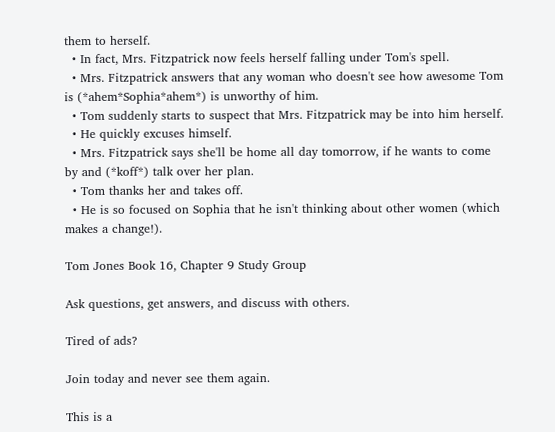them to herself.
  • In fact, Mrs. Fitzpatrick now feels herself falling under Tom's spell.
  • Mrs. Fitzpatrick answers that any woman who doesn't see how awesome Tom is (*ahem*Sophia*ahem*) is unworthy of him.
  • Tom suddenly starts to suspect that Mrs. Fitzpatrick may be into him herself.
  • He quickly excuses himself.
  • Mrs. Fitzpatrick says she'll be home all day tomorrow, if he wants to come by and (*koff*) talk over her plan.
  • Tom thanks her and takes off.
  • He is so focused on Sophia that he isn't thinking about other women (which makes a change!).

Tom Jones Book 16, Chapter 9 Study Group

Ask questions, get answers, and discuss with others.

Tired of ads?

Join today and never see them again.

This is a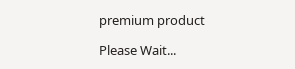premium product

Please Wait...